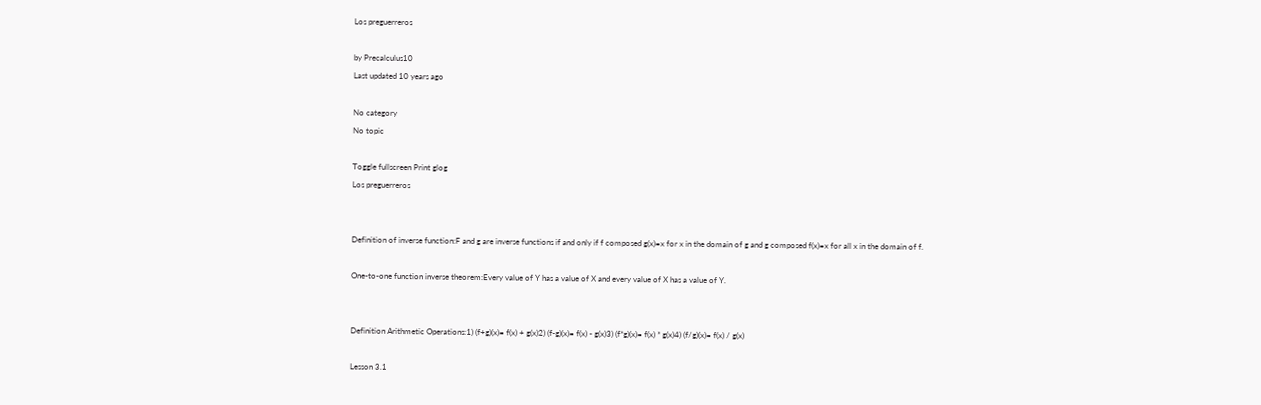Los preguerreros

by Precalculus10
Last updated 10 years ago

No category
No topic

Toggle fullscreen Print glog
Los preguerreros


Definition of inverse function:F and g are inverse functions if and only if f composed g(x)=x for x in the domain of g and g composed f(x)=x for all x in the domain of f.

One-to-one function inverse theorem:Every value of Y has a value of X and every value of X has a value of Y.


Definition Arithmetic Operations:1) (f+g)(x)= f(x) + g(x)2) (f-g)(x)= f(x) - g(x)3) (f*g)(x)= f(x) * g(x)4) (f/g)(x)= f(x) / g(x)

Lesson 3.1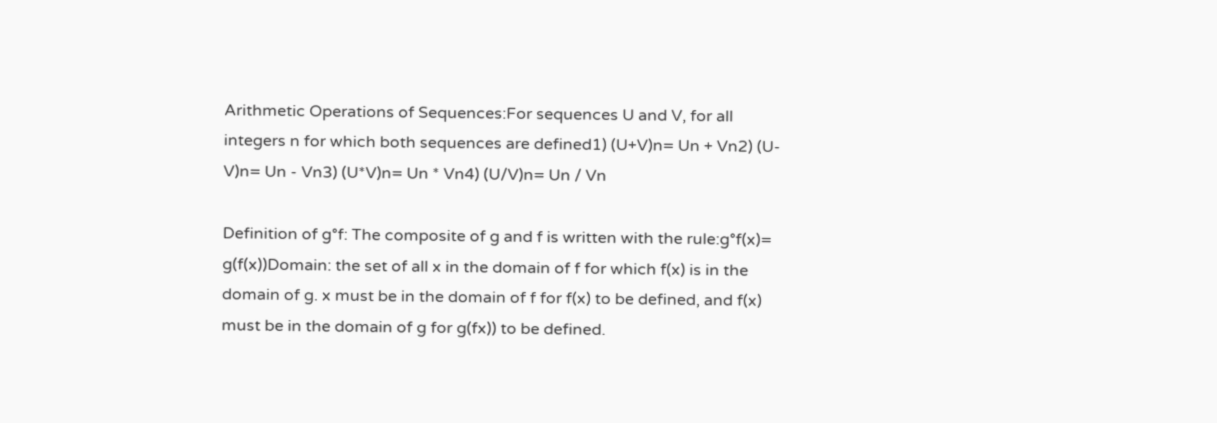Arithmetic Operations of Sequences:For sequences U and V, for all integers n for which both sequences are defined1) (U+V)n= Un + Vn2) (U-V)n= Un - Vn3) (U*V)n= Un * Vn4) (U/V)n= Un / Vn

Definition of g°f: The composite of g and f is written with the rule:g°f(x)= g(f(x))Domain: the set of all x in the domain of f for which f(x) is in the domain of g. x must be in the domain of f for f(x) to be defined, and f(x) must be in the domain of g for g(fx)) to be defined.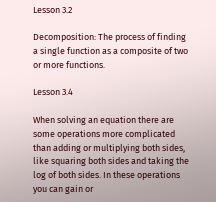Lesson 3.2

Decomposition: The process of finding a single function as a composite of two or more functions.

Lesson 3.4

When solving an equation there are some operations more complicated than adding or multiplying both sides, like squaring both sides and taking the log of both sides. In these operations you can gain or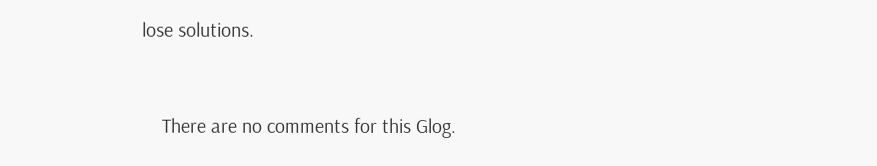lose solutions.


    There are no comments for this Glog.